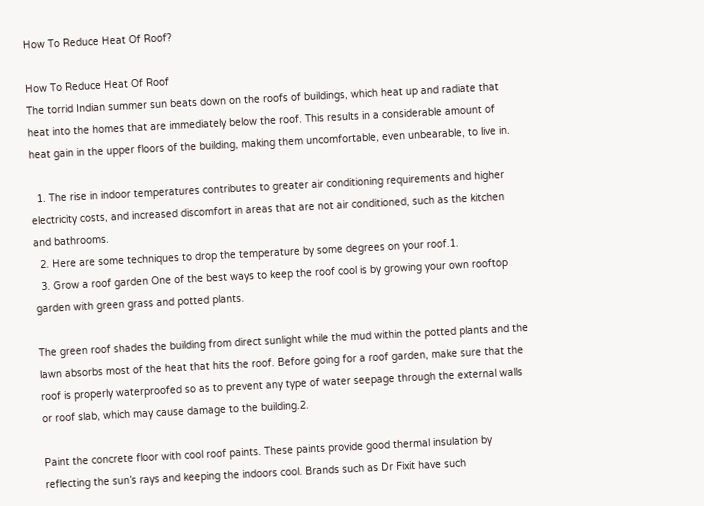How To Reduce Heat Of Roof?

How To Reduce Heat Of Roof
The torrid Indian summer sun beats down on the roofs of buildings, which heat up and radiate that heat into the homes that are immediately below the roof. This results in a considerable amount of heat gain in the upper floors of the building, making them uncomfortable, even unbearable, to live in.

  1. The rise in indoor temperatures contributes to greater air conditioning requirements and higher electricity costs, and increased discomfort in areas that are not air conditioned, such as the kitchen and bathrooms.
  2. Here are some techniques to drop the temperature by some degrees on your roof.1.
  3. Grow a roof garden One of the best ways to keep the roof cool is by growing your own rooftop garden with green grass and potted plants.

The green roof shades the building from direct sunlight while the mud within the potted plants and the lawn absorbs most of the heat that hits the roof. Before going for a roof garden, make sure that the roof is properly waterproofed so as to prevent any type of water seepage through the external walls or roof slab, which may cause damage to the building.2.

Paint the concrete floor with cool roof paints. These paints provide good thermal insulation by reflecting the sun’s rays and keeping the indoors cool. Brands such as Dr Fixit have such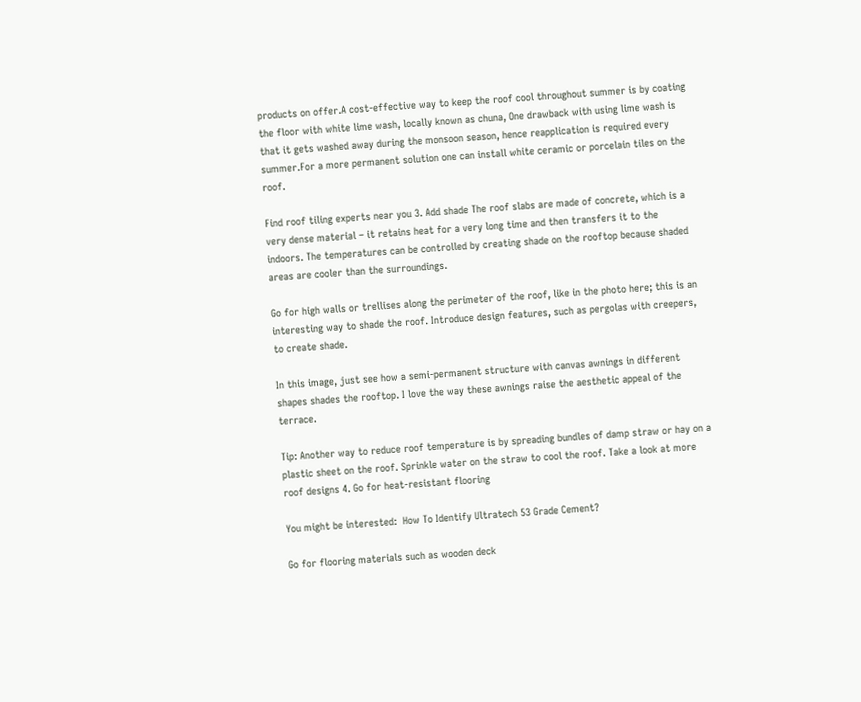products on offer.A cost-effective way to keep the roof cool throughout summer is by coating the floor with white lime wash, locally known as chuna, One drawback with using lime wash is that it gets washed away during the monsoon season, hence reapplication is required every summer.For a more permanent solution one can install white ceramic or porcelain tiles on the roof.

Find roof tiling experts near you 3. Add shade The roof slabs are made of concrete, which is a very dense material – it retains heat for a very long time and then transfers it to the indoors. The temperatures can be controlled by creating shade on the rooftop because shaded areas are cooler than the surroundings.

Go for high walls or trellises along the perimeter of the roof, like in the photo here; this is an interesting way to shade the roof. Introduce design features, such as pergolas with creepers, to create shade.

In this image, just see how a semi-permanent structure with canvas awnings in different shapes shades the rooftop. I love the way these awnings raise the aesthetic appeal of the terrace.

Tip: Another way to reduce roof temperature is by spreading bundles of damp straw or hay on a plastic sheet on the roof. Sprinkle water on the straw to cool the roof. Take a look at more roof designs 4. Go for heat-resistant flooring

You might be interested:  How To Identify Ultratech 53 Grade Cement?

Go for flooring materials such as wooden deck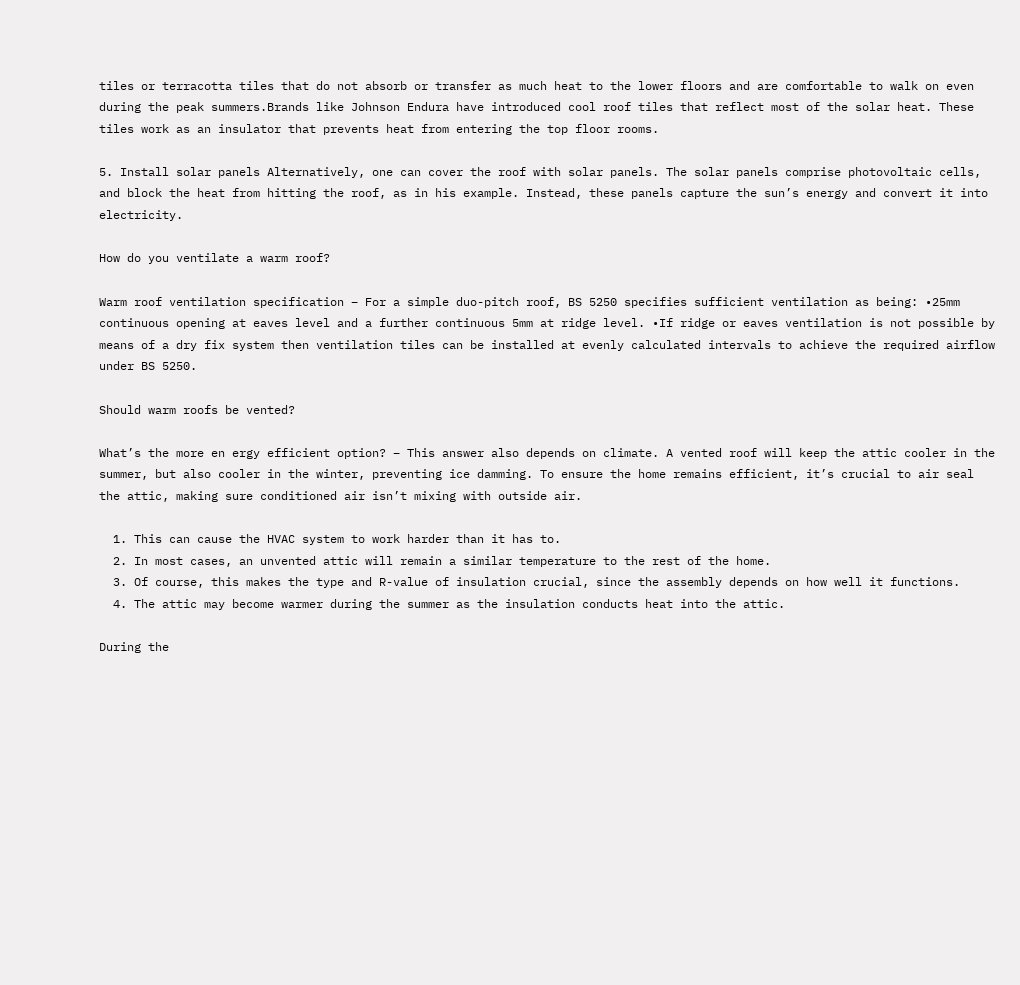tiles or terracotta tiles that do not absorb or transfer as much heat to the lower floors and are comfortable to walk on even during the peak summers.Brands like Johnson Endura have introduced cool roof tiles that reflect most of the solar heat. These tiles work as an insulator that prevents heat from entering the top floor rooms.

5. Install solar panels Alternatively, one can cover the roof with solar panels. The solar panels comprise photovoltaic cells, and block the heat from hitting the roof, as in his example. Instead, these panels capture the sun’s energy and convert it into electricity.

How do you ventilate a warm roof?

Warm roof ventilation specification – For a simple duo-pitch roof, BS 5250 specifies sufficient ventilation as being: •25mm continuous opening at eaves level and a further continuous 5mm at ridge level. •If ridge or eaves ventilation is not possible by means of a dry fix system then ventilation tiles can be installed at evenly calculated intervals to achieve the required airflow under BS 5250.

Should warm roofs be vented?

What’s the more en ergy efficient option? – This answer also depends on climate. A vented roof will keep the attic cooler in the summer, but also cooler in the winter, preventing ice damming. To ensure the home remains efficient, it’s crucial to air seal the attic, making sure conditioned air isn’t mixing with outside air.

  1. This can cause the HVAC system to work harder than it has to.
  2. In most cases, an unvented attic will remain a similar temperature to the rest of the home.
  3. Of course, this makes the type and R-value of insulation crucial, since the assembly depends on how well it functions.
  4. The attic may become warmer during the summer as the insulation conducts heat into the attic.

During the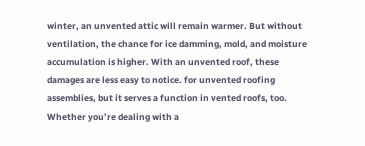winter, an unvented attic will remain warmer. But without ventilation, the chance for ice damming, mold, and moisture accumulation is higher. With an unvented roof, these damages are less easy to notice. for unvented roofing assemblies, but it serves a function in vented roofs, too. Whether you’re dealing with a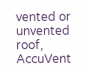vented or unvented roof, AccuVent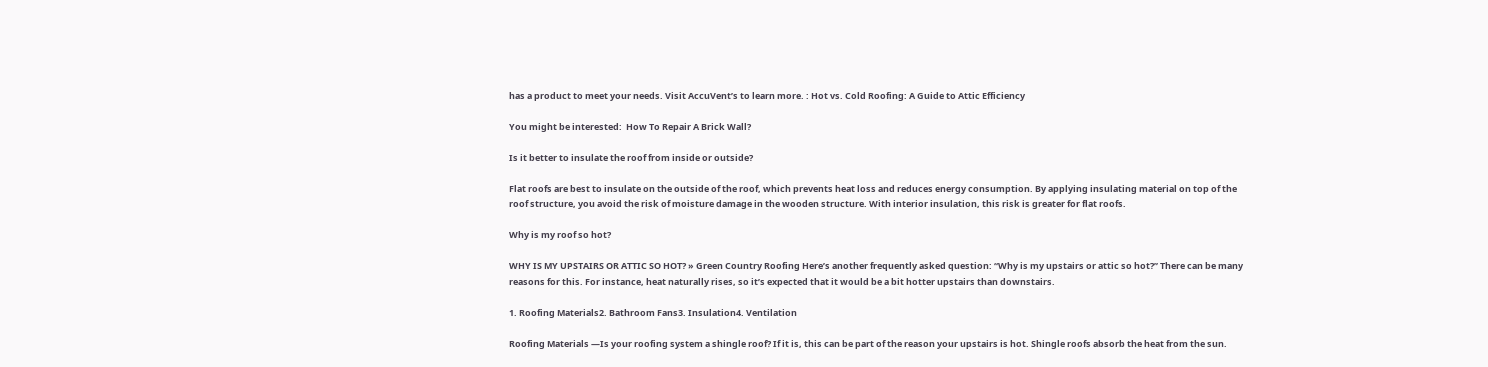has a product to meet your needs. Visit AccuVent’s to learn more. : Hot vs. Cold Roofing: A Guide to Attic Efficiency

You might be interested:  How To Repair A Brick Wall?

Is it better to insulate the roof from inside or outside?

Flat roofs are best to insulate on the outside of the roof, which prevents heat loss and reduces energy consumption. By applying insulating material on top of the roof structure, you avoid the risk of moisture damage in the wooden structure. With interior insulation, this risk is greater for flat roofs.

Why is my roof so hot?

WHY IS MY UPSTAIRS OR ATTIC SO HOT? » Green Country Roofing Here’s another frequently asked question: “Why is my upstairs or attic so hot?” There can be many reasons for this. For instance, heat naturally rises, so it’s expected that it would be a bit hotter upstairs than downstairs.

1. Roofing Materials2. Bathroom Fans3. Insulation4. Ventilation

Roofing Materials —Is your roofing system a shingle roof? If it is, this can be part of the reason your upstairs is hot. Shingle roofs absorb the heat from the sun.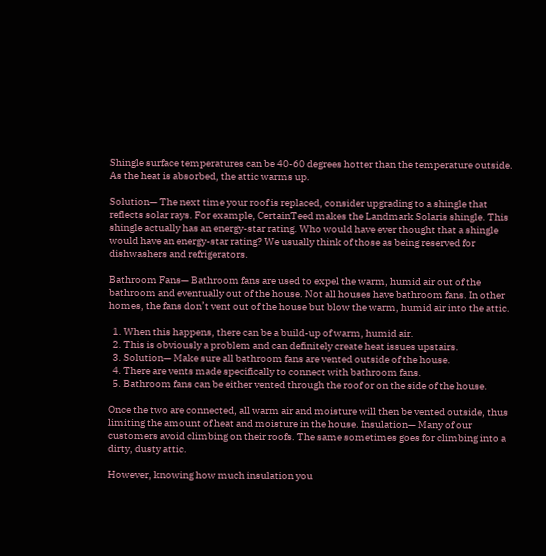Shingle surface temperatures can be 40-60 degrees hotter than the temperature outside. As the heat is absorbed, the attic warms up.

Solution— The next time your roof is replaced, consider upgrading to a shingle that reflects solar rays. For example, CertainTeed makes the Landmark Solaris shingle. This shingle actually has an energy-star rating. Who would have ever thought that a shingle would have an energy-star rating? We usually think of those as being reserved for dishwashers and refrigerators.

Bathroom Fans— Bathroom fans are used to expel the warm, humid air out of the bathroom and eventually out of the house. Not all houses have bathroom fans. In other homes, the fans don’t vent out of the house but blow the warm, humid air into the attic.

  1. When this happens, there can be a build-up of warm, humid air.
  2. This is obviously a problem and can definitely create heat issues upstairs.
  3. Solution— Make sure all bathroom fans are vented outside of the house.
  4. There are vents made specifically to connect with bathroom fans.
  5. Bathroom fans can be either vented through the roof or on the side of the house.

Once the two are connected, all warm air and moisture will then be vented outside, thus limiting the amount of heat and moisture in the house. Insulation— Many of our customers avoid climbing on their roofs. The same sometimes goes for climbing into a dirty, dusty attic.

However, knowing how much insulation you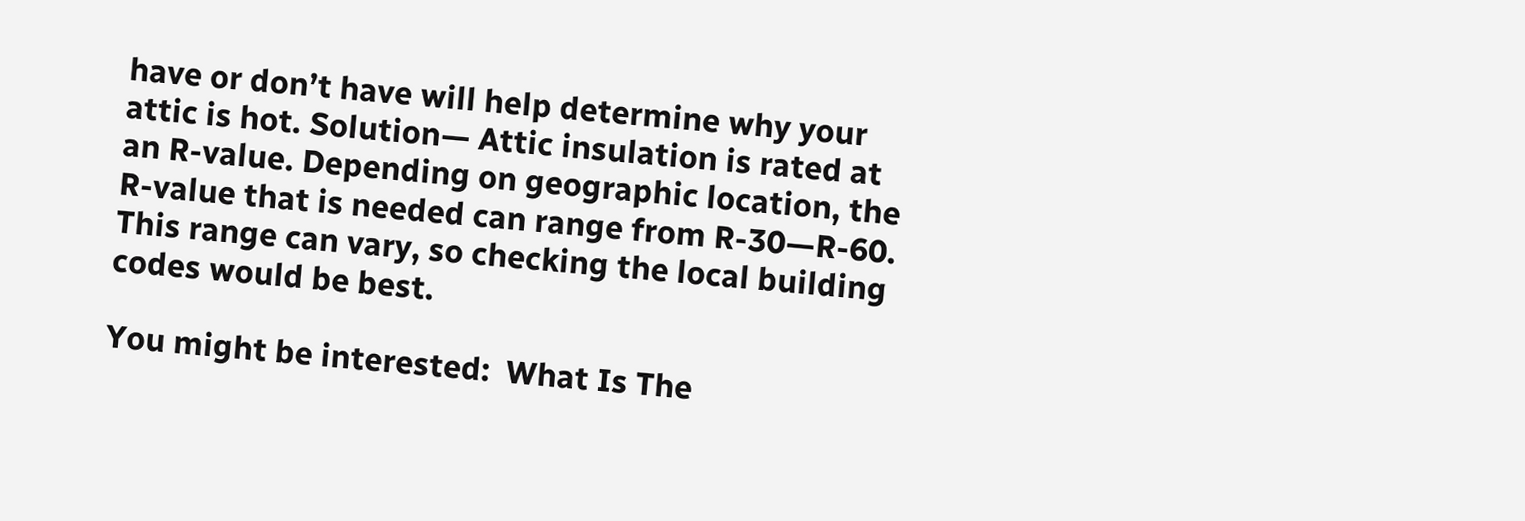have or don’t have will help determine why your attic is hot. Solution— Attic insulation is rated at an R-value. Depending on geographic location, the R-value that is needed can range from R-30—R-60. This range can vary, so checking the local building codes would be best.

You might be interested:  What Is The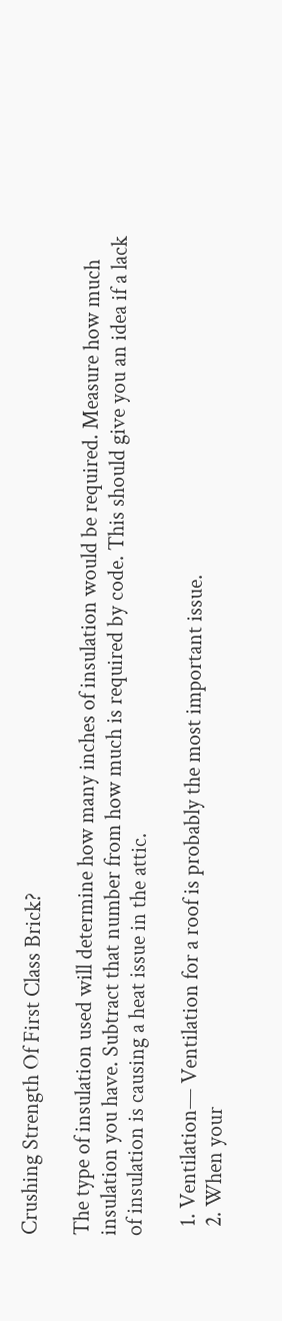Crushing Strength Of First Class Brick?

The type of insulation used will determine how many inches of insulation would be required. Measure how much insulation you have. Subtract that number from how much is required by code. This should give you an idea if a lack of insulation is causing a heat issue in the attic.

  1. Ventilation— Ventilation for a roof is probably the most important issue.
  2. When your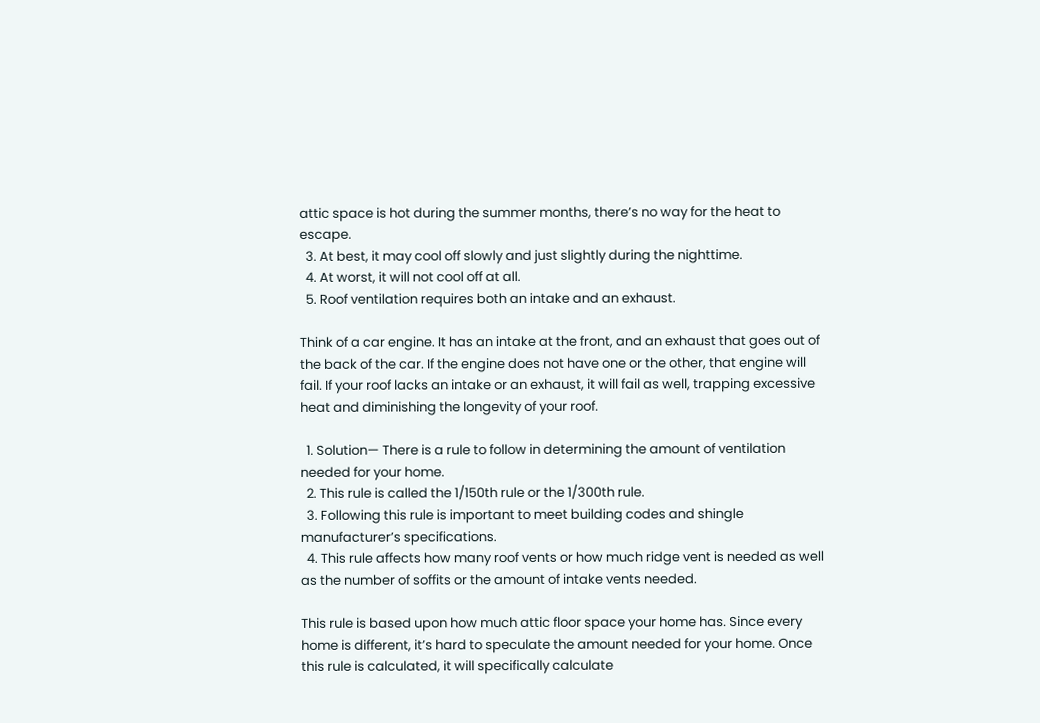attic space is hot during the summer months, there’s no way for the heat to escape.
  3. At best, it may cool off slowly and just slightly during the nighttime.
  4. At worst, it will not cool off at all.
  5. Roof ventilation requires both an intake and an exhaust.

Think of a car engine. It has an intake at the front, and an exhaust that goes out of the back of the car. If the engine does not have one or the other, that engine will fail. If your roof lacks an intake or an exhaust, it will fail as well, trapping excessive heat and diminishing the longevity of your roof.

  1. Solution— There is a rule to follow in determining the amount of ventilation needed for your home.
  2. This rule is called the 1/150th rule or the 1/300th rule.
  3. Following this rule is important to meet building codes and shingle manufacturer’s specifications.
  4. This rule affects how many roof vents or how much ridge vent is needed as well as the number of soffits or the amount of intake vents needed.

This rule is based upon how much attic floor space your home has. Since every home is different, it’s hard to speculate the amount needed for your home. Once this rule is calculated, it will specifically calculate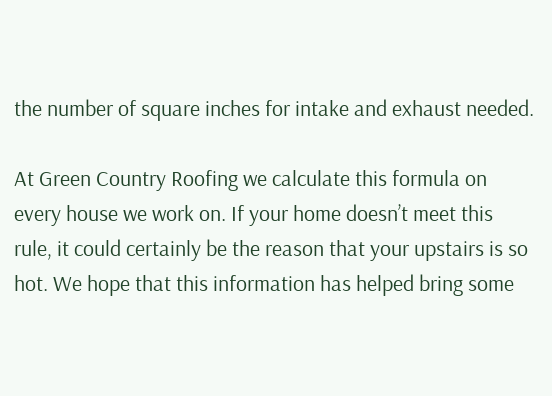the number of square inches for intake and exhaust needed.

At Green Country Roofing we calculate this formula on every house we work on. If your home doesn’t meet this rule, it could certainly be the reason that your upstairs is so hot. We hope that this information has helped bring some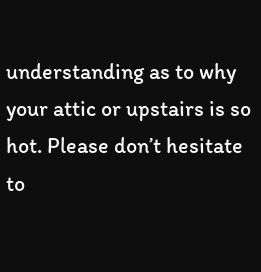understanding as to why your attic or upstairs is so hot. Please don’t hesitate to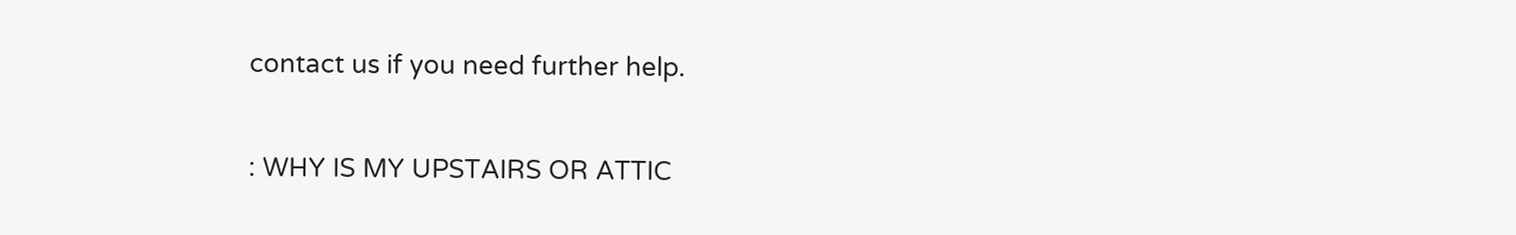contact us if you need further help.

: WHY IS MY UPSTAIRS OR ATTIC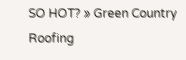SO HOT? » Green Country Roofing